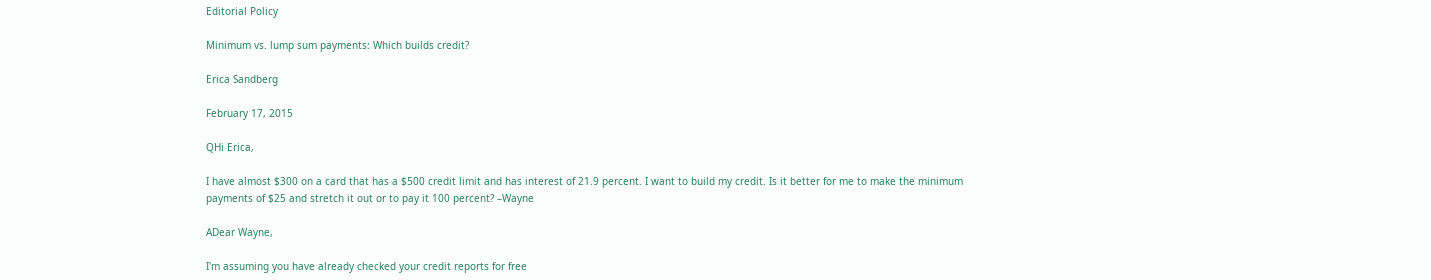Editorial Policy

Minimum vs. lump sum payments: Which builds credit?

Erica Sandberg

February 17, 2015

QHi Erica,

I have almost $300 on a card that has a $500 credit limit and has interest of 21.9 percent. I want to build my credit. Is it better for me to make the minimum payments of $25 and stretch it out or to pay it 100 percent? –Wayne

ADear Wayne,

I'm assuming you have already checked your credit reports for free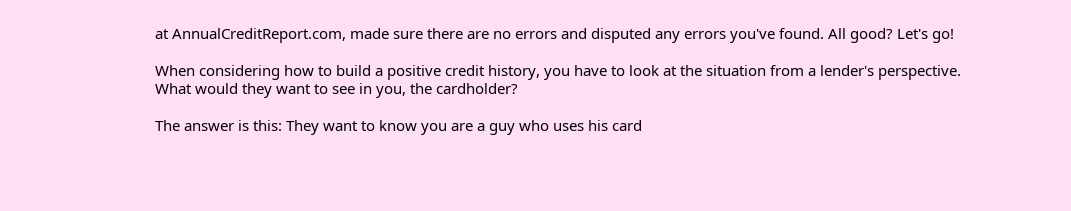at AnnualCreditReport.com, made sure there are no errors and disputed any errors you've found. All good? Let's go!

When considering how to build a positive credit history, you have to look at the situation from a lender's perspective. What would they want to see in you, the cardholder?

The answer is this: They want to know you are a guy who uses his card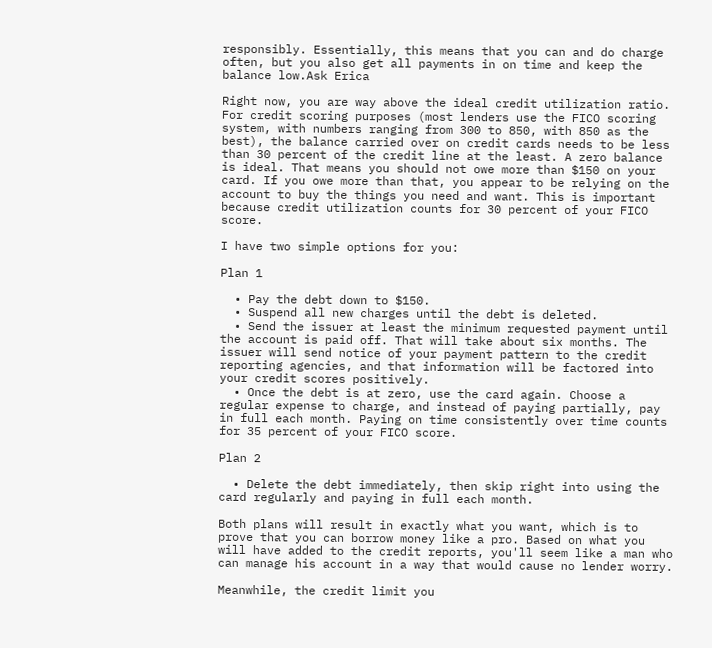responsibly. Essentially, this means that you can and do charge often, but you also get all payments in on time and keep the balance low.Ask Erica

Right now, you are way above the ideal credit utilization ratio. For credit scoring purposes (most lenders use the FICO scoring system, with numbers ranging from 300 to 850, with 850 as the best), the balance carried over on credit cards needs to be less than 30 percent of the credit line at the least. A zero balance is ideal. That means you should not owe more than $150 on your card. If you owe more than that, you appear to be relying on the account to buy the things you need and want. This is important because credit utilization counts for 30 percent of your FICO score.

I have two simple options for you:

Plan 1

  • Pay the debt down to $150.
  • Suspend all new charges until the debt is deleted.
  • Send the issuer at least the minimum requested payment until the account is paid off. That will take about six months. The issuer will send notice of your payment pattern to the credit reporting agencies, and that information will be factored into your credit scores positively.
  • Once the debt is at zero, use the card again. Choose a regular expense to charge, and instead of paying partially, pay in full each month. Paying on time consistently over time counts for 35 percent of your FICO score.

Plan 2

  • Delete the debt immediately, then skip right into using the card regularly and paying in full each month.

Both plans will result in exactly what you want, which is to prove that you can borrow money like a pro. Based on what you will have added to the credit reports, you'll seem like a man who can manage his account in a way that would cause no lender worry.

Meanwhile, the credit limit you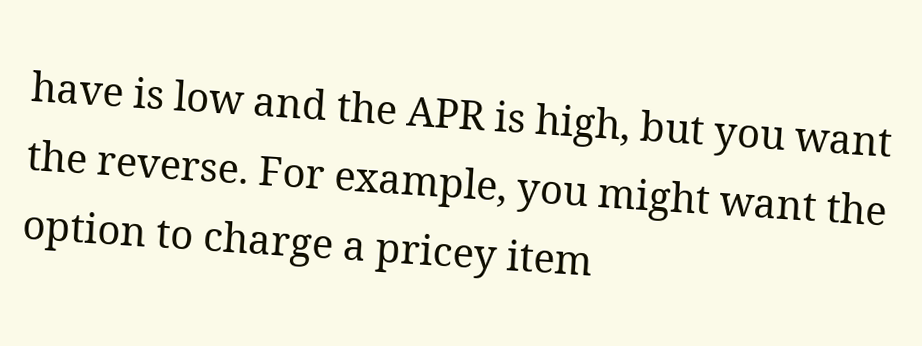have is low and the APR is high, but you want the reverse. For example, you might want the option to charge a pricey item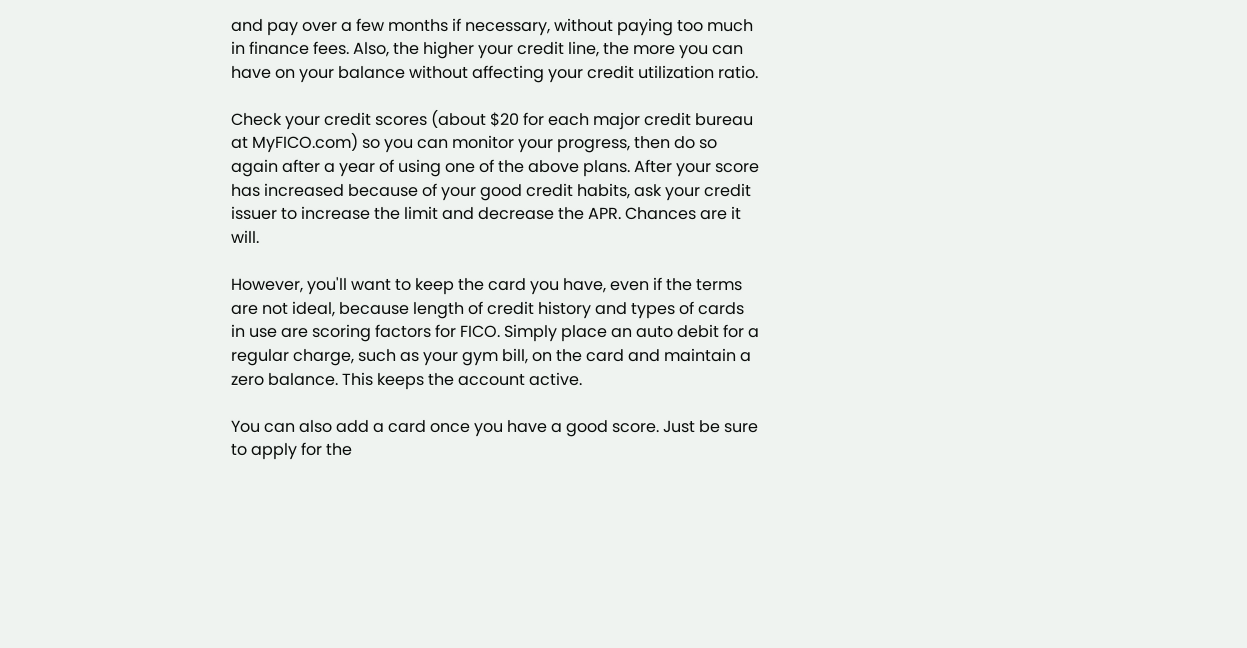and pay over a few months if necessary, without paying too much in finance fees. Also, the higher your credit line, the more you can have on your balance without affecting your credit utilization ratio.

Check your credit scores (about $20 for each major credit bureau at MyFICO.com) so you can monitor your progress, then do so again after a year of using one of the above plans. After your score has increased because of your good credit habits, ask your credit issuer to increase the limit and decrease the APR. Chances are it will.

However, you'll want to keep the card you have, even if the terms are not ideal, because length of credit history and types of cards in use are scoring factors for FICO. Simply place an auto debit for a regular charge, such as your gym bill, on the card and maintain a zero balance. This keeps the account active.

You can also add a card once you have a good score. Just be sure to apply for the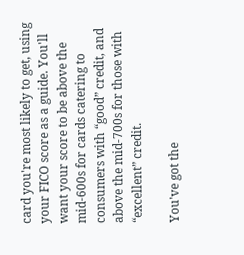card you're most likely to get, using your FICO score as a guide. You'll want your score to be above the mid-600s for cards catering to consumers with “good” credit, and above the mid-700s for those with “excellent” credit.

You've got the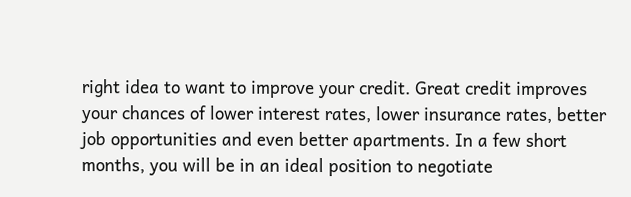right idea to want to improve your credit. Great credit improves your chances of lower interest rates, lower insurance rates, better job opportunities and even better apartments. In a few short months, you will be in an ideal position to negotiate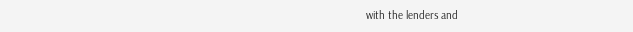with the lenders and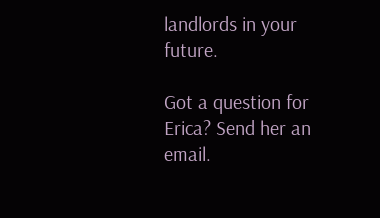landlords in your future.

Got a question for Erica? Send her an email.